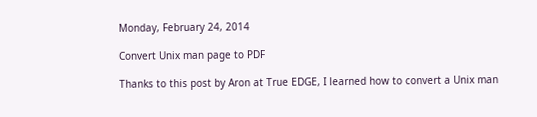Monday, February 24, 2014

Convert Unix man page to PDF

Thanks to this post by Aron at True EDGE, I learned how to convert a Unix man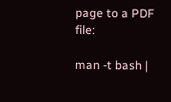page to a PDF file:

man -t bash |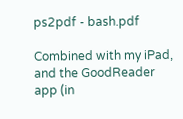ps2pdf - bash.pdf

Combined with my iPad, and the GoodReader app (in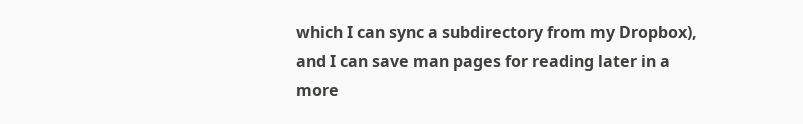which I can sync a subdirectory from my Dropbox), and I can save man pages for reading later in a more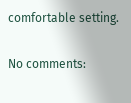comfortable setting.

No comments: